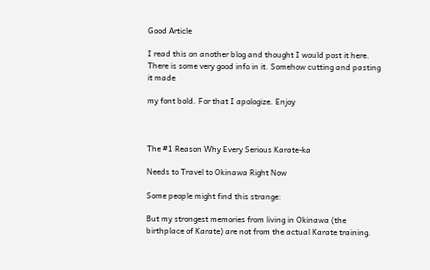Good Article

I read this on another blog and thought I would post it here. There is some very good info in it. Somehow cutting and pasting it made

my font bold. For that I apologize. Enjoy



The #1 Reason Why Every Serious Karate-ka

Needs to Travel to Okinawa Right Now

Some people might find this strange:

But my strongest memories from living in Okinawa (the birthplace of Karate) are not from the actual Karate training.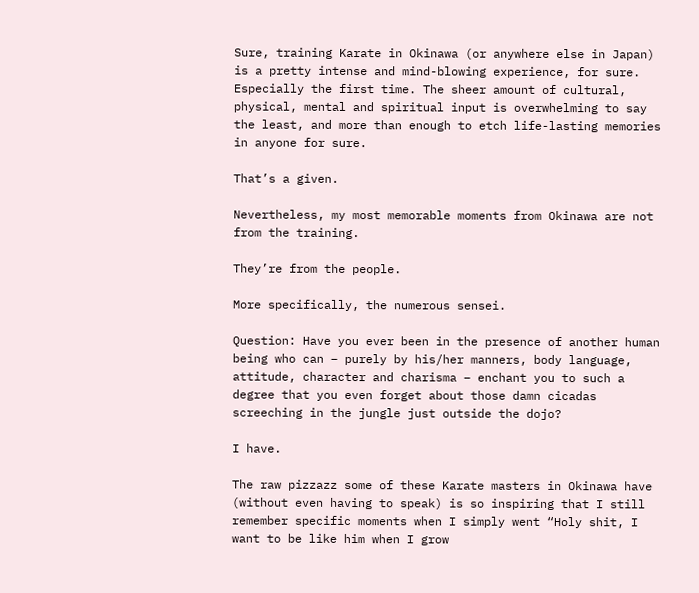Sure, training Karate in Okinawa (or anywhere else in Japan) is a pretty intense and mind-blowing experience, for sure. Especially the first time. The sheer amount of cultural, physical, mental and spiritual input is overwhelming to say the least, and more than enough to etch life-lasting memories in anyone for sure.

That’s a given.

Nevertheless, my most memorable moments from Okinawa are not from the training.

They’re from the people.

More specifically, the numerous sensei.

Question: Have you ever been in the presence of another human being who can – purely by his/her manners, body language, attitude, character and charisma – enchant you to such a degree that you even forget about those damn cicadas screeching in the jungle just outside the dojo?

I have.

The raw pizzazz some of these Karate masters in Okinawa have (without even having to speak) is so inspiring that I still remember specific moments when I simply went “Holy shit, I want to be like him when I grow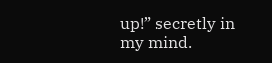up!” secretly in my mind.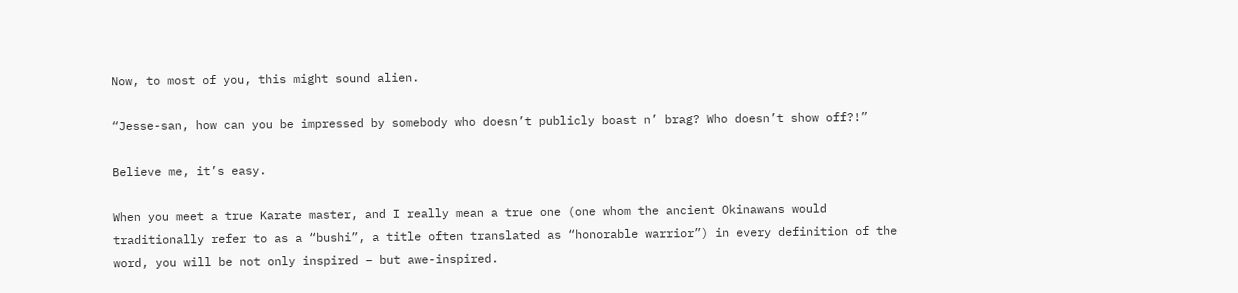Now, to most of you, this might sound alien.

“Jesse-san, how can you be impressed by somebody who doesn’t publicly boast n’ brag? Who doesn’t show off?!”

Believe me, it’s easy.

When you meet a true Karate master, and I really mean a true one (one whom the ancient Okinawans would traditionally refer to as a “bushi”, a title often translated as “honorable warrior”) in every definition of the word, you will be not only inspired – but awe-inspired.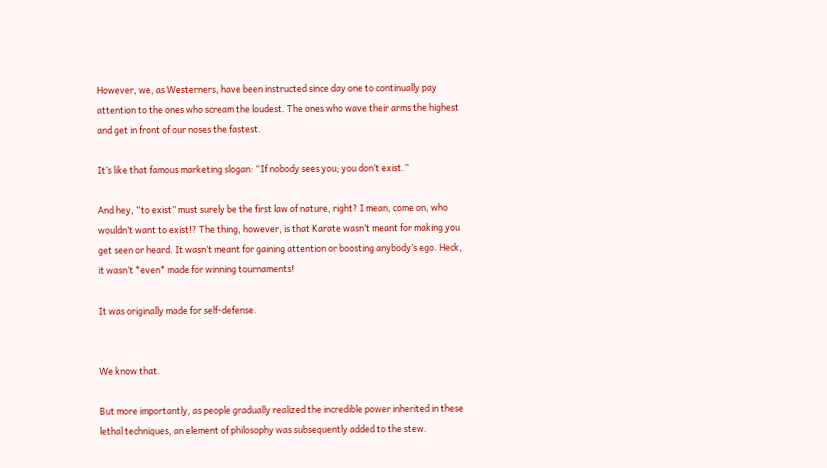However, we, as Westerners, have been instructed since day one to continually pay attention to the ones who scream the loudest. The ones who wave their arms the highest and get in front of our noses the fastest.

It’s like that famous marketing slogan: “If nobody sees you; you don’t exist.”

And hey, “to exist” must surely be the first law of nature, right? I mean, come on, who wouldn’t want to exist!? The thing, however, is that Karate wasn’t meant for making you get seen or heard. It wasn’t meant for gaining attention or boosting anybody’s ego. Heck, it wasn’t *even* made for winning tournaments!

It was originally made for self-defense.


We know that.

But more importantly, as people gradually realized the incredible power inherited in these lethal techniques, an element of philosophy was subsequently added to the stew.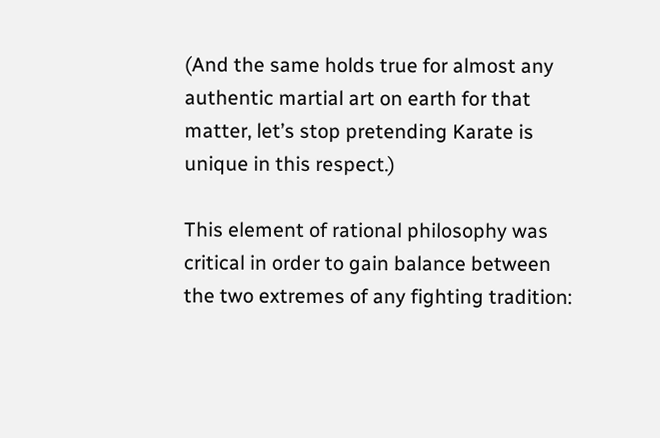(And the same holds true for almost any authentic martial art on earth for that matter, let’s stop pretending Karate is unique in this respect.)

This element of rational philosophy was critical in order to gain balance between the two extremes of any fighting tradition: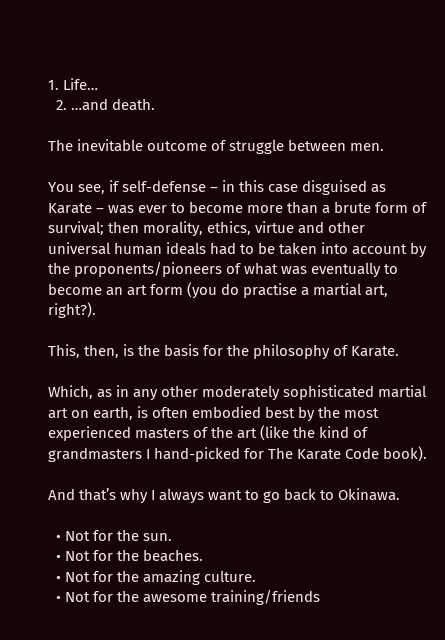1. Life…
  2. …and death.

The inevitable outcome of struggle between men.

You see, if self-defense – in this case disguised as Karate – was ever to become more than a brute form of survival; then morality, ethics, virtue and other universal human ideals had to be taken into account by the proponents/pioneers of what was eventually to become an art form (you do practise a martial art, right?).

This, then, is the basis for the philosophy of Karate.

Which, as in any other moderately sophisticated martial art on earth, is often embodied best by the most experienced masters of the art (like the kind of grandmasters I hand-picked for The Karate Code book).

And that’s why I always want to go back to Okinawa.

  • Not for the sun.
  • Not for the beaches.
  • Not for the amazing culture.
  • Not for the awesome training/friends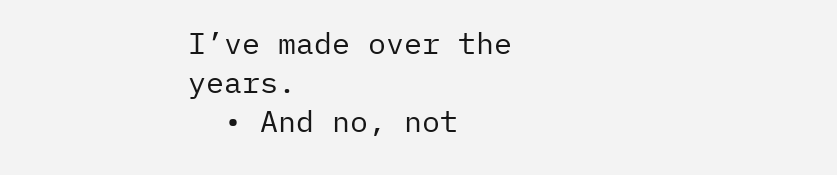I’ve made over the years.
  • And no, not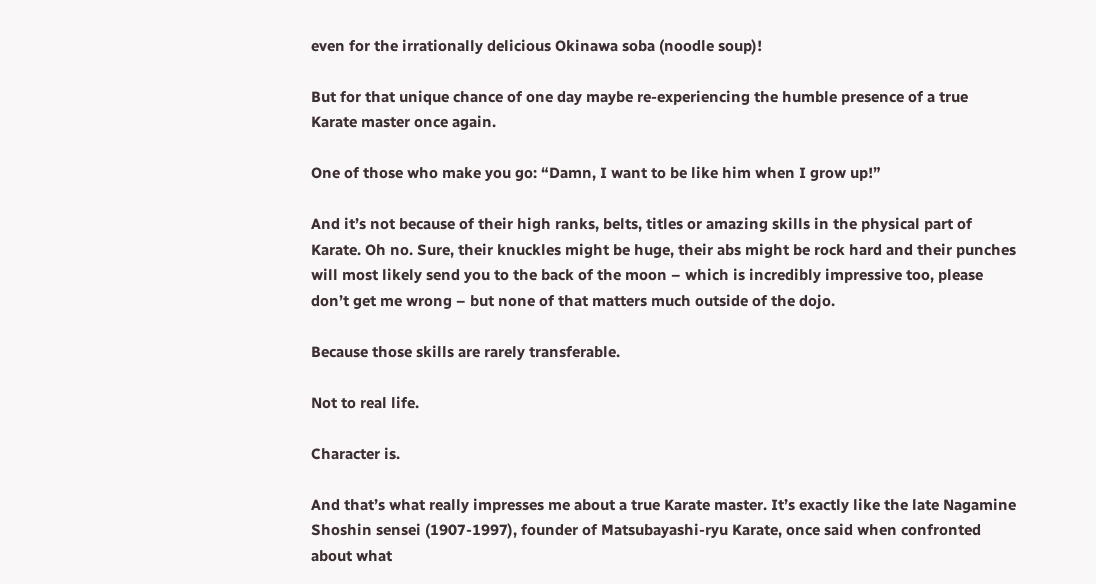even for the irrationally delicious Okinawa soba (noodle soup)!

But for that unique chance of one day maybe re-experiencing the humble presence of a true Karate master once again.

One of those who make you go: “Damn, I want to be like him when I grow up!”

And it’s not because of their high ranks, belts, titles or amazing skills in the physical part of Karate. Oh no. Sure, their knuckles might be huge, their abs might be rock hard and their punches will most likely send you to the back of the moon – which is incredibly impressive too, please don’t get me wrong – but none of that matters much outside of the dojo.

Because those skills are rarely transferable.

Not to real life.

Character is.

And that’s what really impresses me about a true Karate master. It’s exactly like the late Nagamine Shoshin sensei (1907-1997), founder of Matsubayashi-ryu Karate, once said when confronted about what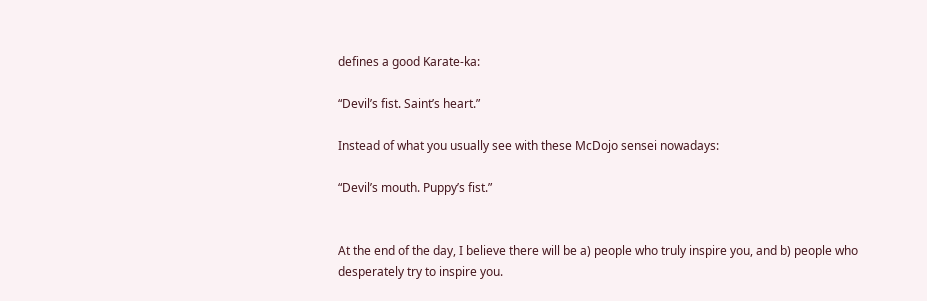defines a good Karate-ka:

“Devil’s fist. Saint’s heart.”

Instead of what you usually see with these McDojo sensei nowadays:

“Devil’s mouth. Puppy’s fist.”


At the end of the day, I believe there will be a) people who truly inspire you, and b) people who desperately try to inspire you.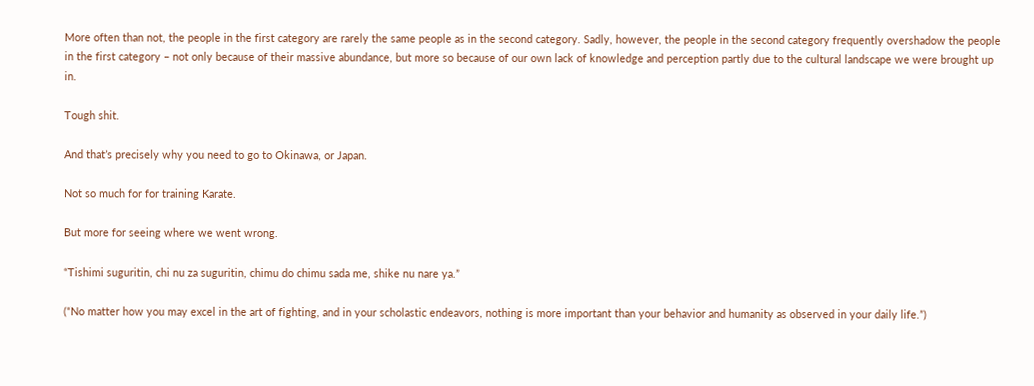More often than not, the people in the first category are rarely the same people as in the second category. Sadly, however, the people in the second category frequently overshadow the people in the first category – not only because of their massive abundance, but more so because of our own lack of knowledge and perception partly due to the cultural landscape we were brought up in.

Tough shit.

And that’s precisely why you need to go to Okinawa, or Japan.

Not so much for for training Karate.

But more for seeing where we went wrong.

“Tishimi suguritin, chi nu za suguritin, chimu do chimu sada me, shike nu nare ya.”

(“No matter how you may excel in the art of fighting, and in your scholastic endeavors, nothing is more important than your behavior and humanity as observed in your daily life.”)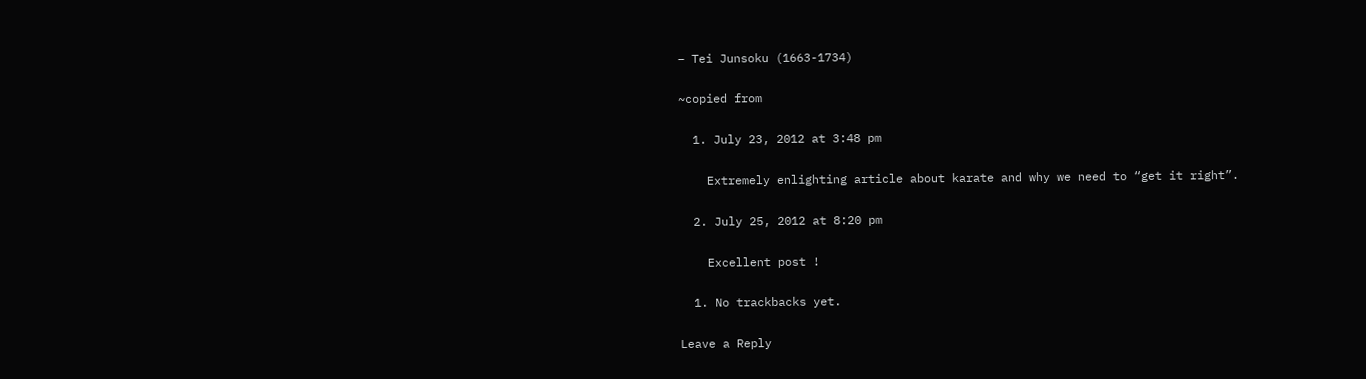– Tei Junsoku (1663-1734)

~copied from

  1. July 23, 2012 at 3:48 pm

    Extremely enlighting article about karate and why we need to “get it right”.

  2. July 25, 2012 at 8:20 pm

    Excellent post !

  1. No trackbacks yet.

Leave a Reply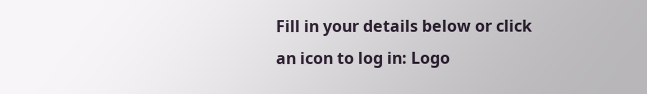Fill in your details below or click an icon to log in: Logo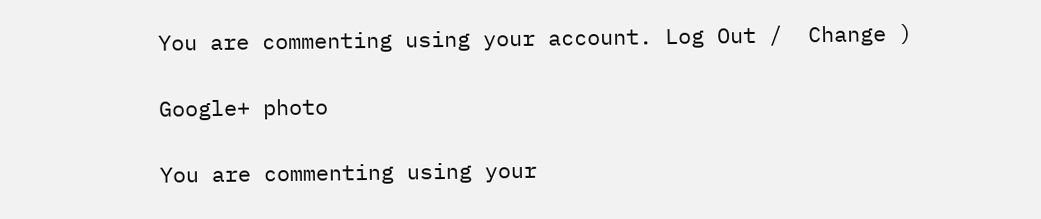You are commenting using your account. Log Out /  Change )

Google+ photo

You are commenting using your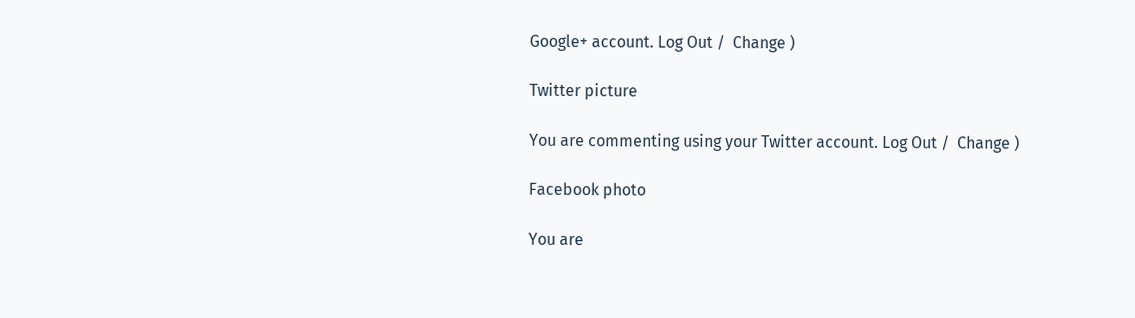Google+ account. Log Out /  Change )

Twitter picture

You are commenting using your Twitter account. Log Out /  Change )

Facebook photo

You are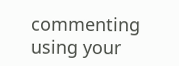commenting using your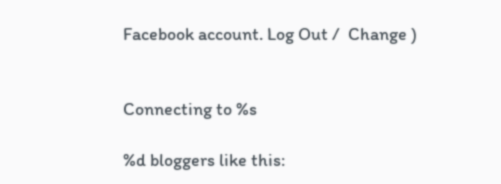Facebook account. Log Out /  Change )


Connecting to %s

%d bloggers like this: